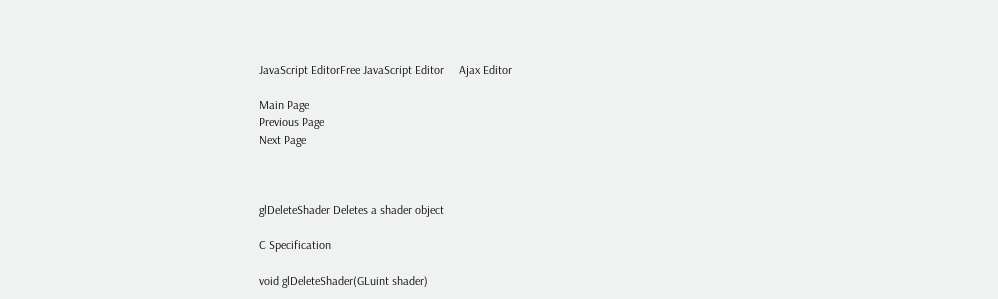JavaScript EditorFree JavaScript Editor     Ajax Editor

Main Page
Previous Page
Next Page



glDeleteShader Deletes a shader object

C Specification

void glDeleteShader(GLuint shader)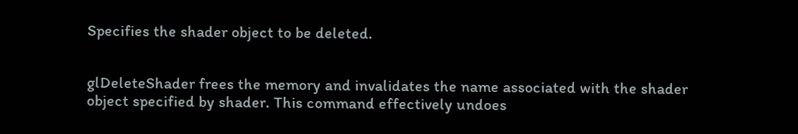Specifies the shader object to be deleted.


glDeleteShader frees the memory and invalidates the name associated with the shader object specified by shader. This command effectively undoes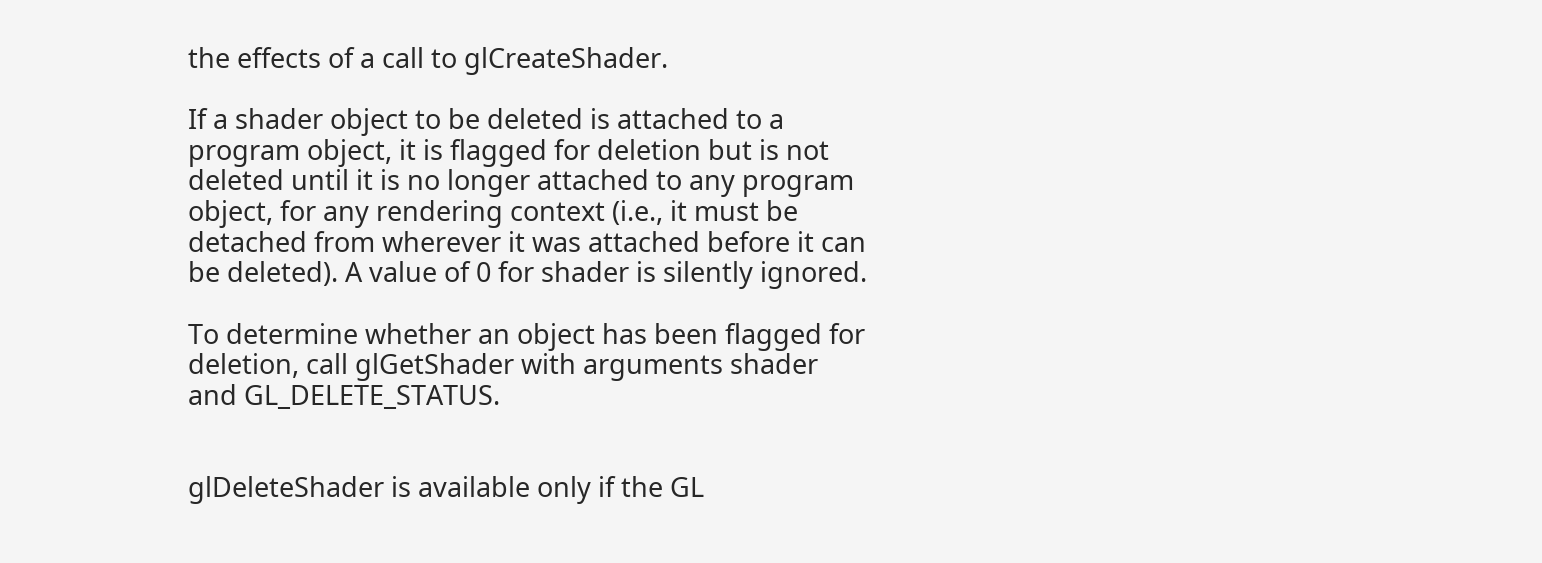the effects of a call to glCreateShader.

If a shader object to be deleted is attached to a program object, it is flagged for deletion but is not deleted until it is no longer attached to any program object, for any rendering context (i.e., it must be detached from wherever it was attached before it can be deleted). A value of 0 for shader is silently ignored.

To determine whether an object has been flagged for deletion, call glGetShader with arguments shader and GL_DELETE_STATUS.


glDeleteShader is available only if the GL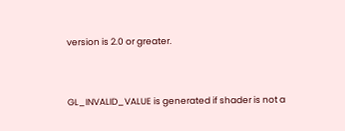version is 2.0 or greater.


GL_INVALID_VALUE is generated if shader is not a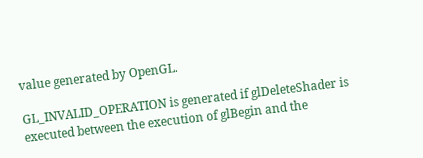value generated by OpenGL.

GL_INVALID_OPERATION is generated if glDeleteShader is executed between the execution of glBegin and the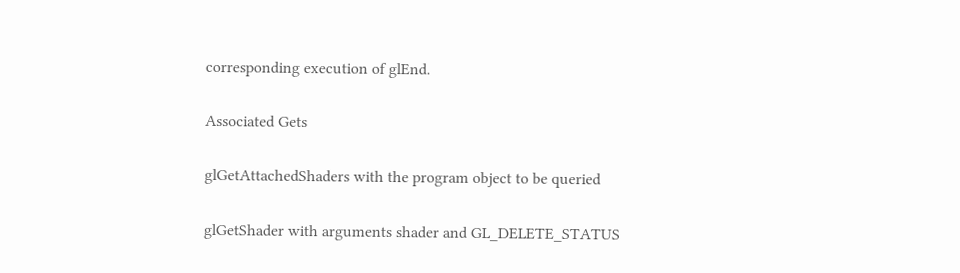corresponding execution of glEnd.

Associated Gets

glGetAttachedShaders with the program object to be queried

glGetShader with arguments shader and GL_DELETE_STATUS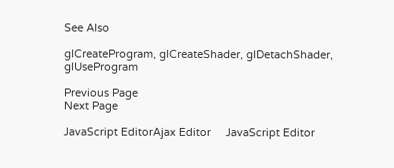See Also

glCreateProgram, glCreateShader, glDetachShader, glUseProgram

Previous Page
Next Page

JavaScript EditorAjax Editor     JavaScript Editor